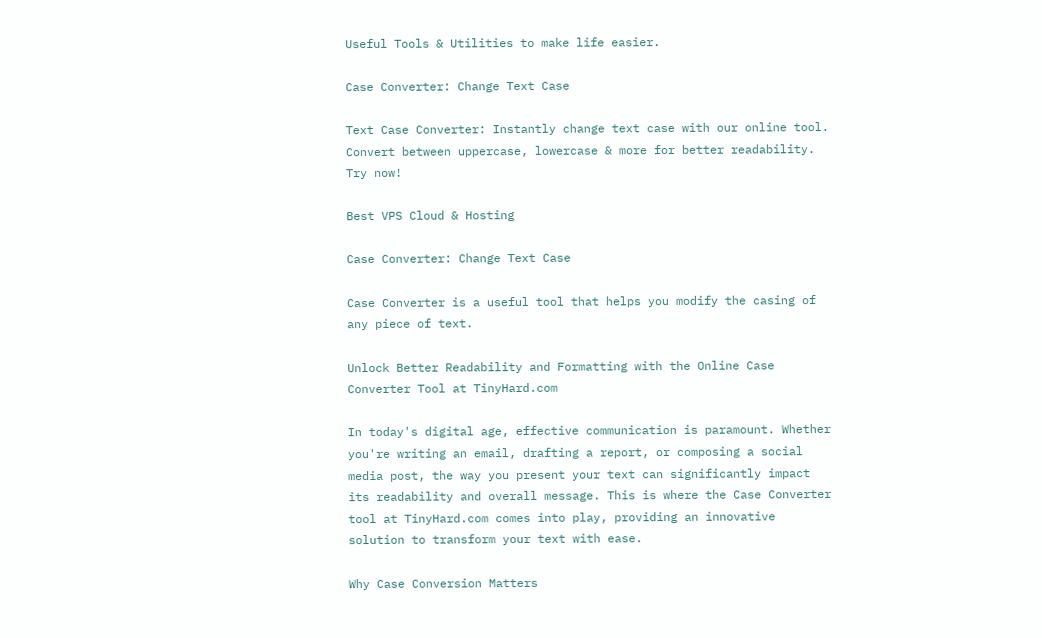Useful Tools & Utilities to make life easier.

Case Converter: Change Text Case

Text Case Converter: Instantly change text case with our online tool. Convert between uppercase, lowercase & more for better readability. Try now!

Best VPS Cloud & Hosting

Case Converter: Change Text Case

Case Converter is a useful tool that helps you modify the casing of any piece of text.

Unlock Better Readability and Formatting with the Online Case Converter Tool at TinyHard.com

In today's digital age, effective communication is paramount. Whether you're writing an email, drafting a report, or composing a social media post, the way you present your text can significantly impact its readability and overall message. This is where the Case Converter tool at TinyHard.com comes into play, providing an innovative solution to transform your text with ease.

Why Case Conversion Matters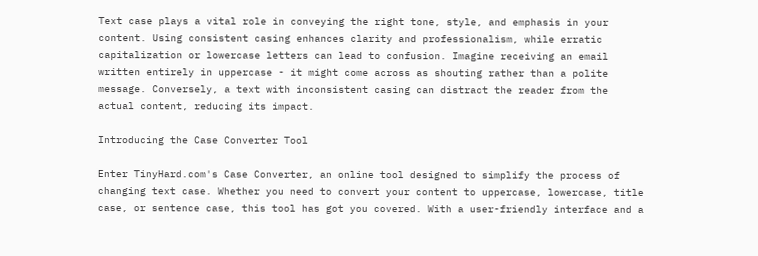Text case plays a vital role in conveying the right tone, style, and emphasis in your content. Using consistent casing enhances clarity and professionalism, while erratic capitalization or lowercase letters can lead to confusion. Imagine receiving an email written entirely in uppercase - it might come across as shouting rather than a polite message. Conversely, a text with inconsistent casing can distract the reader from the actual content, reducing its impact.

Introducing the Case Converter Tool

Enter TinyHard.com's Case Converter, an online tool designed to simplify the process of changing text case. Whether you need to convert your content to uppercase, lowercase, title case, or sentence case, this tool has got you covered. With a user-friendly interface and a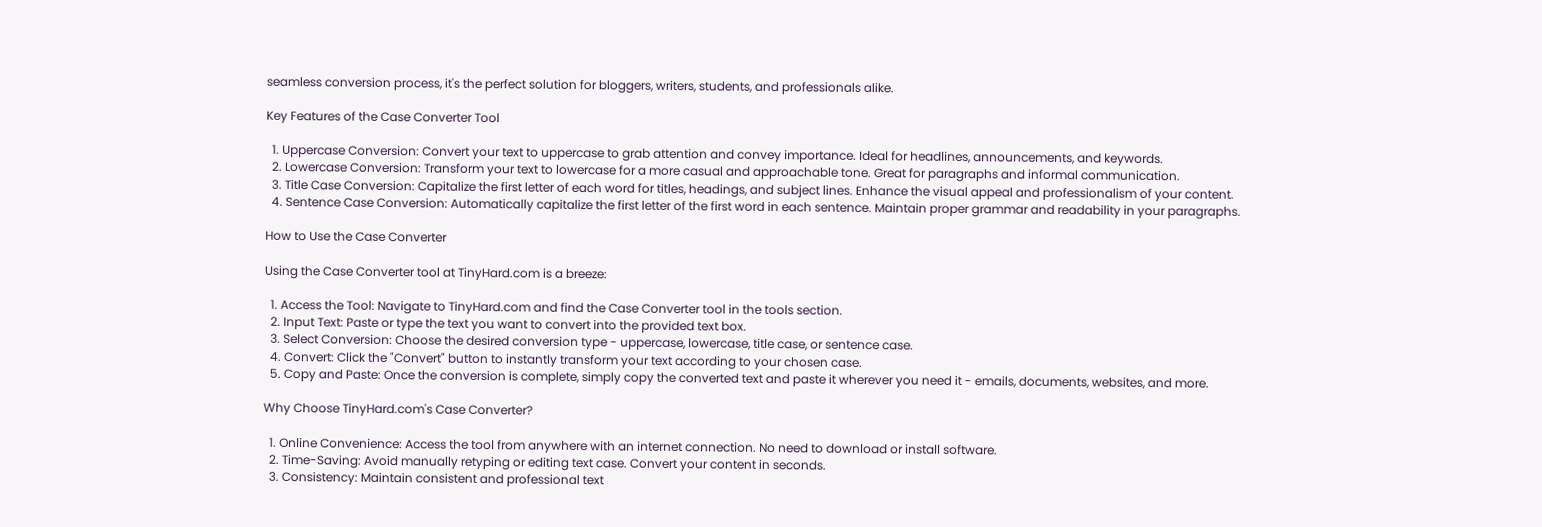seamless conversion process, it's the perfect solution for bloggers, writers, students, and professionals alike.

Key Features of the Case Converter Tool

  1. Uppercase Conversion: Convert your text to uppercase to grab attention and convey importance. Ideal for headlines, announcements, and keywords.
  2. Lowercase Conversion: Transform your text to lowercase for a more casual and approachable tone. Great for paragraphs and informal communication.
  3. Title Case Conversion: Capitalize the first letter of each word for titles, headings, and subject lines. Enhance the visual appeal and professionalism of your content.
  4. Sentence Case Conversion: Automatically capitalize the first letter of the first word in each sentence. Maintain proper grammar and readability in your paragraphs.

How to Use the Case Converter

Using the Case Converter tool at TinyHard.com is a breeze:

  1. Access the Tool: Navigate to TinyHard.com and find the Case Converter tool in the tools section.
  2. Input Text: Paste or type the text you want to convert into the provided text box.
  3. Select Conversion: Choose the desired conversion type - uppercase, lowercase, title case, or sentence case.
  4. Convert: Click the "Convert" button to instantly transform your text according to your chosen case.
  5. Copy and Paste: Once the conversion is complete, simply copy the converted text and paste it wherever you need it - emails, documents, websites, and more.

Why Choose TinyHard.com's Case Converter?

  1. Online Convenience: Access the tool from anywhere with an internet connection. No need to download or install software.
  2. Time-Saving: Avoid manually retyping or editing text case. Convert your content in seconds.
  3. Consistency: Maintain consistent and professional text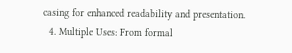casing for enhanced readability and presentation.
  4. Multiple Uses: From formal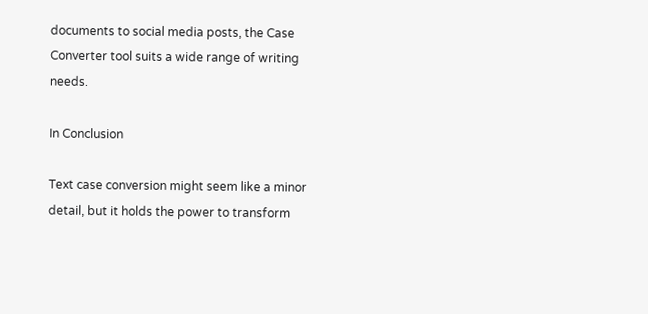documents to social media posts, the Case Converter tool suits a wide range of writing needs.

In Conclusion

Text case conversion might seem like a minor detail, but it holds the power to transform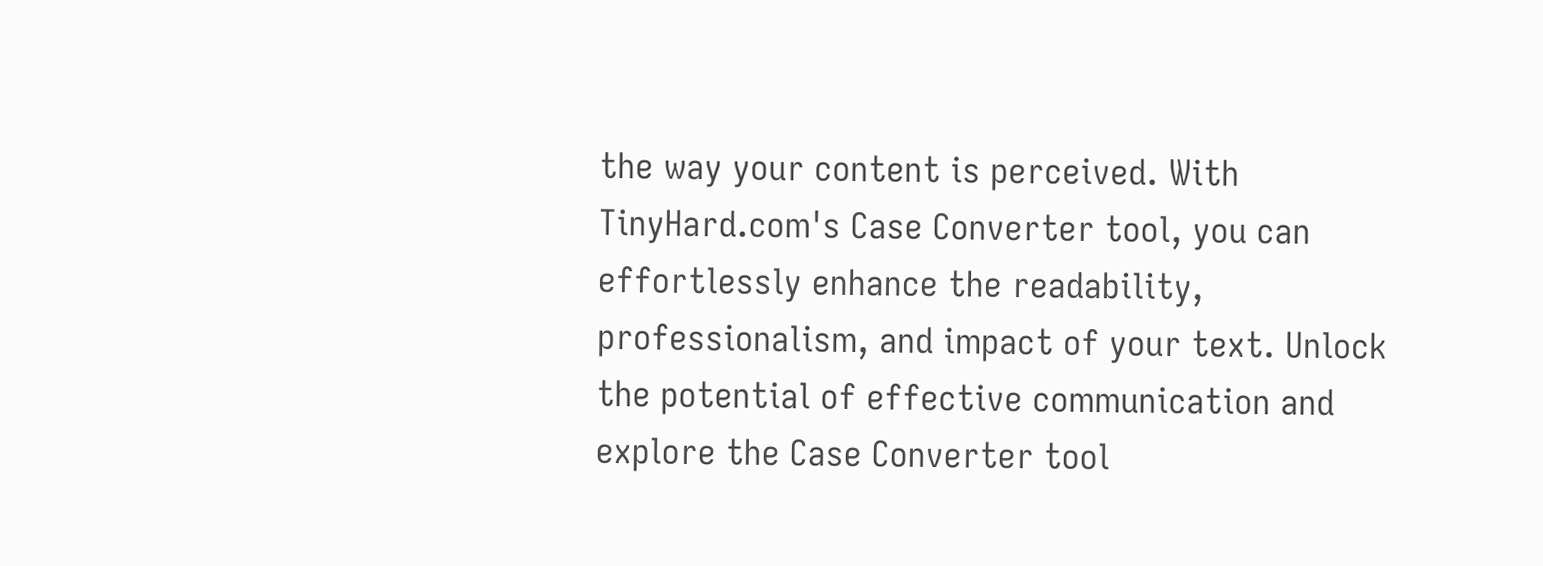the way your content is perceived. With TinyHard.com's Case Converter tool, you can effortlessly enhance the readability, professionalism, and impact of your text. Unlock the potential of effective communication and explore the Case Converter tool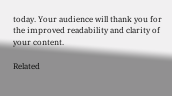today. Your audience will thank you for the improved readability and clarity of your content.

Related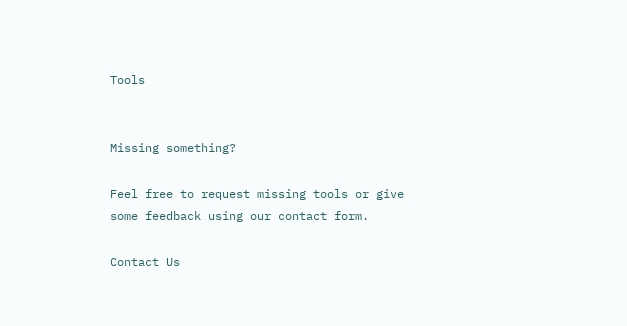Tools


Missing something?

Feel free to request missing tools or give some feedback using our contact form.

Contact Us